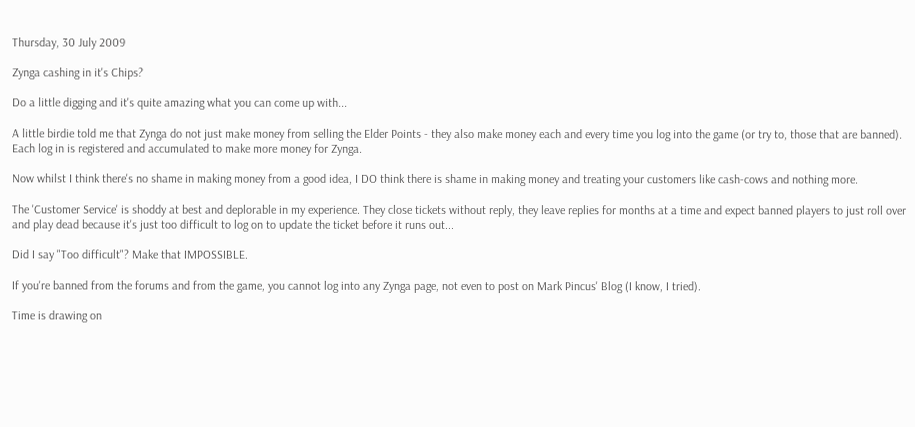Thursday, 30 July 2009

Zynga cashing in it's Chips?

Do a little digging and it's quite amazing what you can come up with...

A little birdie told me that Zynga do not just make money from selling the Elder Points - they also make money each and every time you log into the game (or try to, those that are banned). Each log in is registered and accumulated to make more money for Zynga.

Now whilst I think there's no shame in making money from a good idea, I DO think there is shame in making money and treating your customers like cash-cows and nothing more.

The 'Customer Service' is shoddy at best and deplorable in my experience. They close tickets without reply, they leave replies for months at a time and expect banned players to just roll over and play dead because it's just too difficult to log on to update the ticket before it runs out...

Did I say "Too difficult"? Make that IMPOSSIBLE.

If you're banned from the forums and from the game, you cannot log into any Zynga page, not even to post on Mark Pincus' Blog (I know, I tried).

Time is drawing on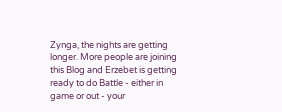Zynga, the nights are getting longer. More people are joining this Blog and Erzebet is getting ready to do Battle - either in game or out - your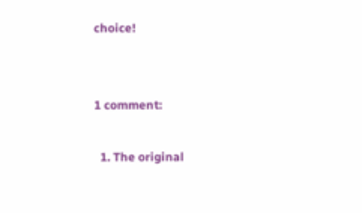choice!


1 comment:

  1. The original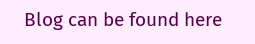Blog can be found here